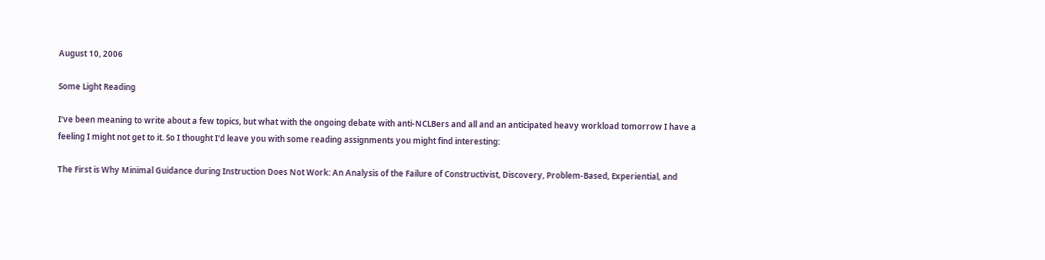August 10, 2006

Some Light Reading

I've been meaning to write about a few topics, but what with the ongoing debate with anti-NCLBers and all and an anticipated heavy workload tomorrow I have a feeling I might not get to it. So I thought I'd leave you with some reading assignments you might find interesting:

The First is Why Minimal Guidance during Instruction Does Not Work: An Analysis of the Failure of Constructivist, Discovery, Problem-Based, Experiential, and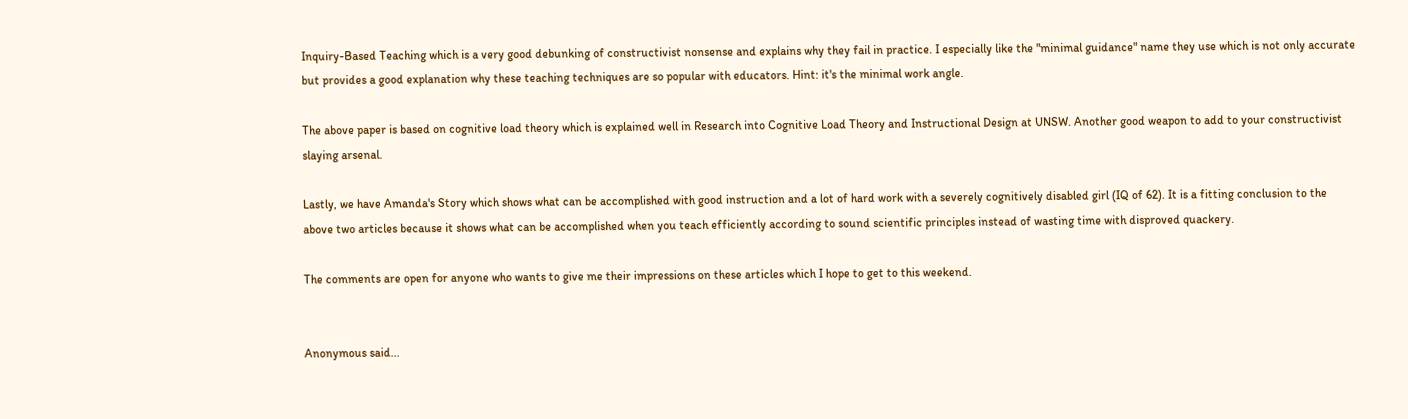Inquiry-Based Teaching which is a very good debunking of constructivist nonsense and explains why they fail in practice. I especially like the "minimal guidance" name they use which is not only accurate but provides a good explanation why these teaching techniques are so popular with educators. Hint: it's the minimal work angle.

The above paper is based on cognitive load theory which is explained well in Research into Cognitive Load Theory and Instructional Design at UNSW. Another good weapon to add to your constructivist slaying arsenal.

Lastly, we have Amanda's Story which shows what can be accomplished with good instruction and a lot of hard work with a severely cognitively disabled girl (IQ of 62). It is a fitting conclusion to the above two articles because it shows what can be accomplished when you teach efficiently according to sound scientific principles instead of wasting time with disproved quackery.

The comments are open for anyone who wants to give me their impressions on these articles which I hope to get to this weekend.


Anonymous said...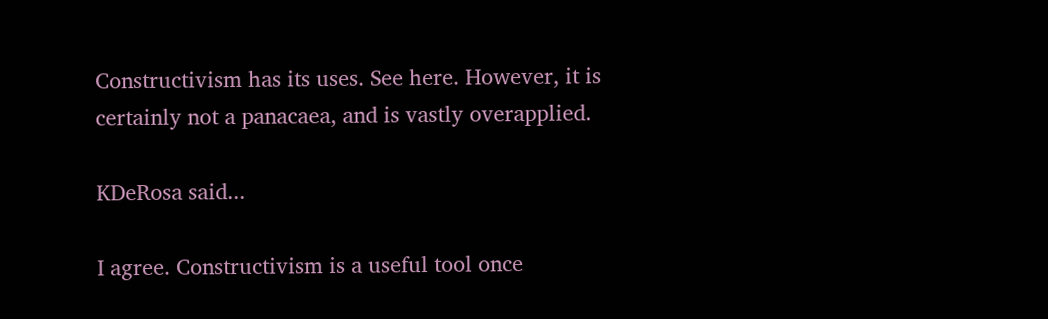Constructivism has its uses. See here. However, it is certainly not a panacaea, and is vastly overapplied.

KDeRosa said...

I agree. Constructivism is a useful tool once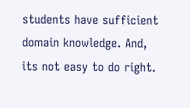students have sufficient domain knowledge. And, its not easy to do right.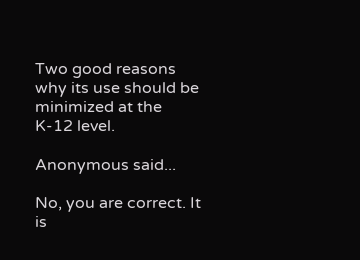Two good reasons why its use should be minimized at the K-12 level.

Anonymous said...

No, you are correct. It is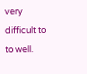very difficult to to well.